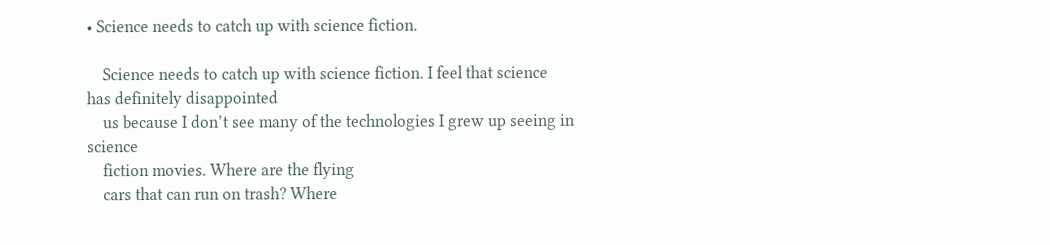• Science needs to catch up with science fiction.

    Science needs to catch up with science fiction. I feel that science has definitely disappointed
    us because I don’t see many of the technologies I grew up seeing in science
    fiction movies. Where are the flying
    cars that can run on trash? Where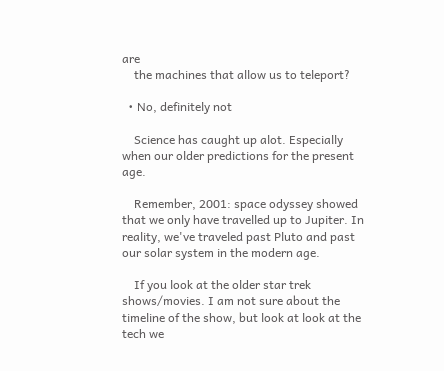are
    the machines that allow us to teleport?

  • No, definitely not

    Science has caught up alot. Especially when our older predictions for the present age.

    Remember, 2001: space odyssey showed that we only have travelled up to Jupiter. In reality, we've traveled past Pluto and past our solar system in the modern age.

    If you look at the older star trek shows/movies. I am not sure about the timeline of the show, but look at look at the tech we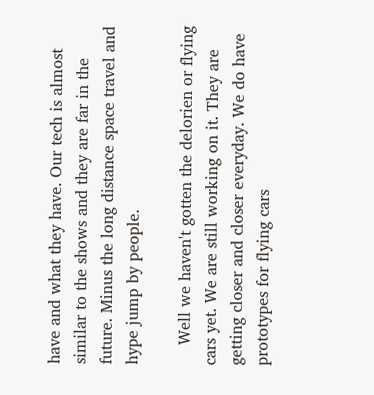have and what they have. Our tech is almost similar to the shows and they are far in the future. Minus the long distance space travel and hype jump by people.

    Well we haven't gotten the delorien or flying cars yet. We are still working on it. They are getting closer and closer everyday. We do have prototypes for flying cars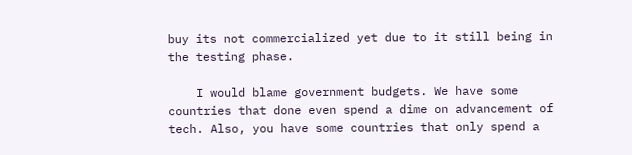buy its not commercialized yet due to it still being in the testing phase.

    I would blame government budgets. We have some countries that done even spend a dime on advancement of tech. Also, you have some countries that only spend a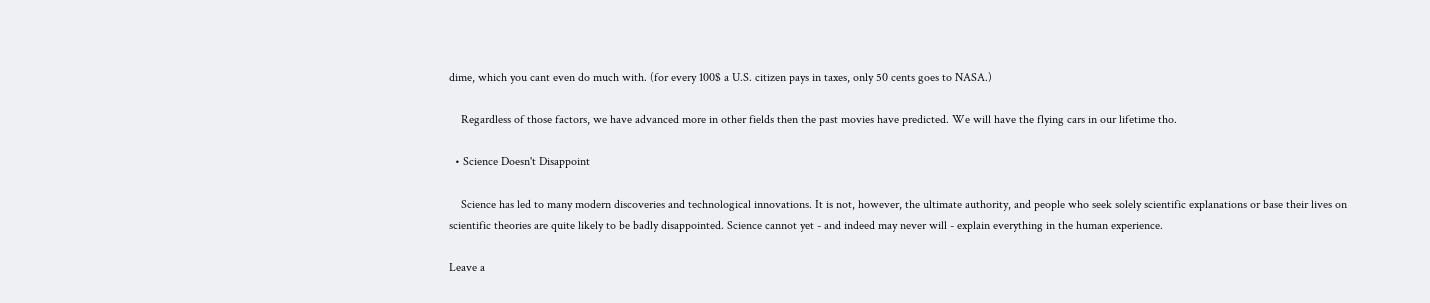dime, which you cant even do much with. (for every 100$ a U.S. citizen pays in taxes, only 50 cents goes to NASA.)

    Regardless of those factors, we have advanced more in other fields then the past movies have predicted. We will have the flying cars in our lifetime tho.

  • Science Doesn't Disappoint

    Science has led to many modern discoveries and technological innovations. It is not, however, the ultimate authority, and people who seek solely scientific explanations or base their lives on scientific theories are quite likely to be badly disappointed. Science cannot yet - and indeed may never will - explain everything in the human experience.

Leave a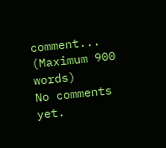comment...
(Maximum 900 words)
No comments yet.